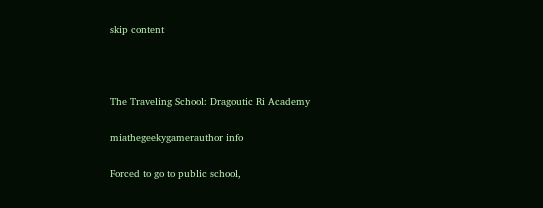skip content



The Traveling School: Dragoutic Ri Academy

miathegeekygamerauthor info

Forced to go to public school,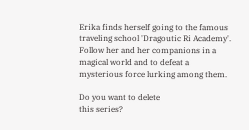Erika finds herself going to the famous traveling school 'Dragoutic Ri Academy'. Follow her and her companions in a magical world and to defeat a mysterious force lurking among them.

Do you want to delete
this series?